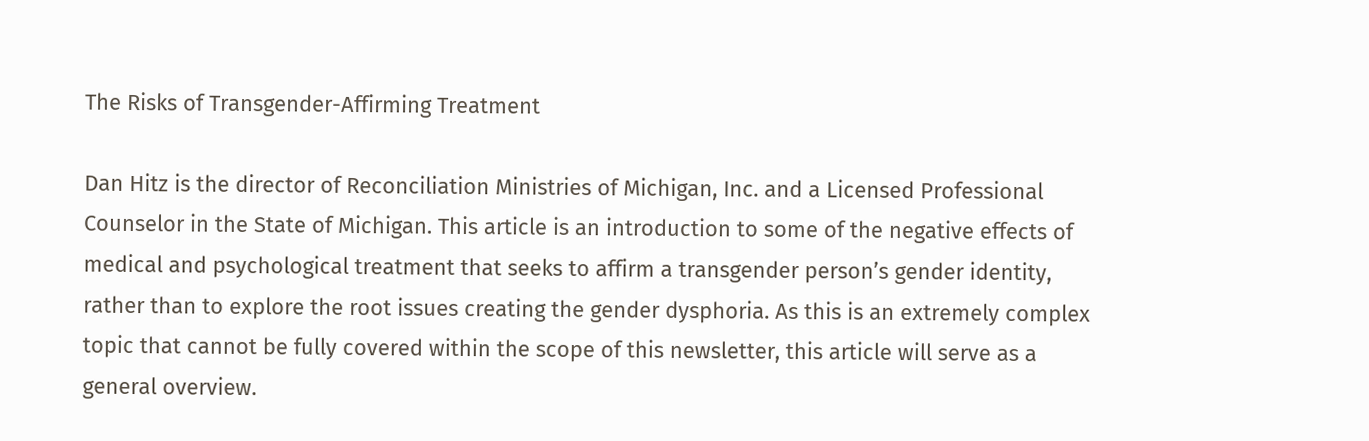The Risks of Transgender-Affirming Treatment

Dan Hitz is the director of Reconciliation Ministries of Michigan, Inc. and a Licensed Professional Counselor in the State of Michigan. This article is an introduction to some of the negative effects of medical and psychological treatment that seeks to affirm a transgender person’s gender identity, rather than to explore the root issues creating the gender dysphoria. As this is an extremely complex topic that cannot be fully covered within the scope of this newsletter, this article will serve as a general overview.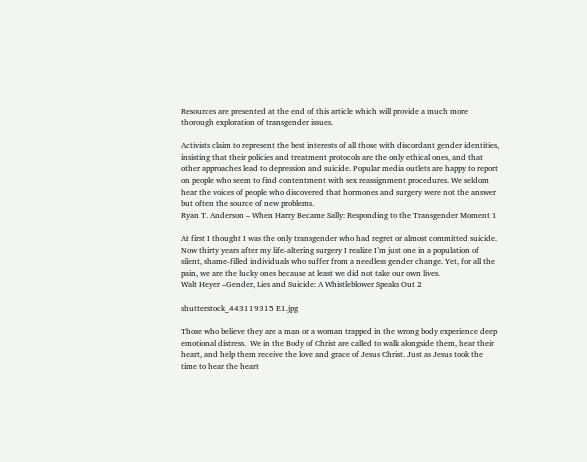Resources are presented at the end of this article which will provide a much more thorough exploration of transgender issues.

Activists claim to represent the best interests of all those with discordant gender identities, insisting that their policies and treatment protocols are the only ethical ones, and that other approaches lead to depression and suicide. Popular media outlets are happy to report on people who seem to find contentment with sex reassignment procedures. We seldom hear the voices of people who discovered that hormones and surgery were not the answer but often the source of new problems.
Ryan T. Anderson – When Harry Became Sally: Responding to the Transgender Moment 1

At first I thought I was the only transgender who had regret or almost committed suicide. Now thirty years after my life-altering surgery I realize I’m just one in a population of silent, shame-filled individuals who suffer from a needless gender change. Yet, for all the pain, we are the lucky ones because at least we did not take our own lives.
Walt Heyer –Gender, Lies and Suicide: A Whistleblower Speaks Out 2

shutterstock_443119315 E1.jpg

Those who believe they are a man or a woman trapped in the wrong body experience deep emotional distress.  We in the Body of Christ are called to walk alongside them, hear their heart, and help them receive the love and grace of Jesus Christ. Just as Jesus took the time to hear the heart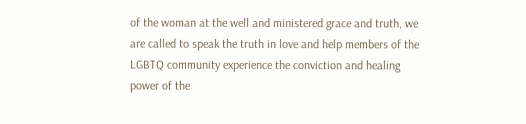of the woman at the well and ministered grace and truth, we are called to speak the truth in love and help members of the LGBTQ community experience the conviction and healing power of the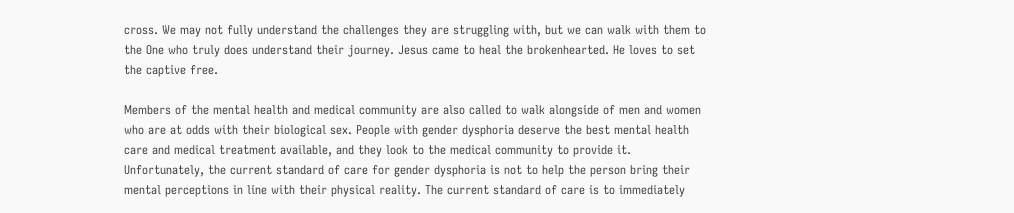cross. We may not fully understand the challenges they are struggling with, but we can walk with them to the One who truly does understand their journey. Jesus came to heal the brokenhearted. He loves to set the captive free.

Members of the mental health and medical community are also called to walk alongside of men and women who are at odds with their biological sex. People with gender dysphoria deserve the best mental health care and medical treatment available, and they look to the medical community to provide it. Unfortunately, the current standard of care for gender dysphoria is not to help the person bring their mental perceptions in line with their physical reality. The current standard of care is to immediately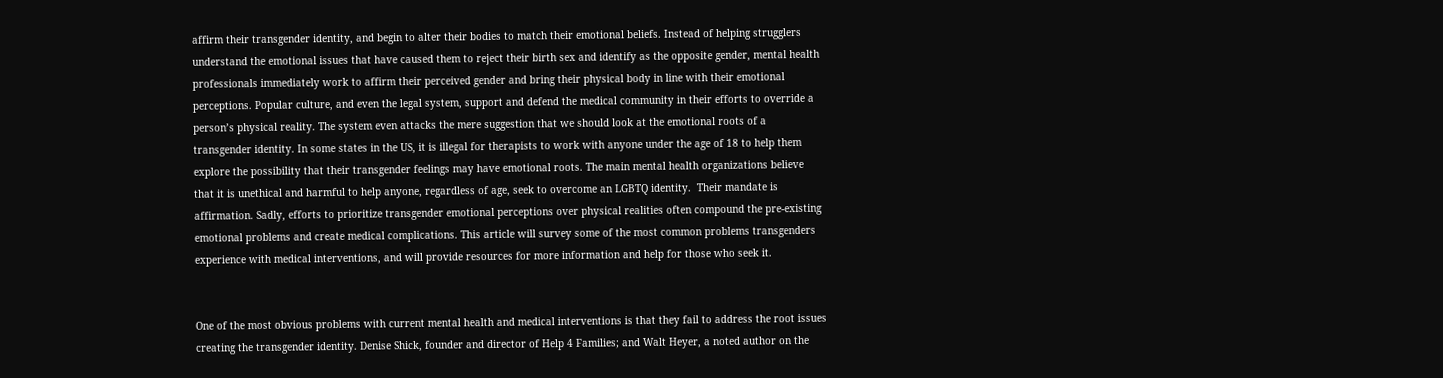affirm their transgender identity, and begin to alter their bodies to match their emotional beliefs. Instead of helping strugglers understand the emotional issues that have caused them to reject their birth sex and identify as the opposite gender, mental health professionals immediately work to affirm their perceived gender and bring their physical body in line with their emotional perceptions. Popular culture, and even the legal system, support and defend the medical community in their efforts to override a person’s physical reality. The system even attacks the mere suggestion that we should look at the emotional roots of a transgender identity. In some states in the US, it is illegal for therapists to work with anyone under the age of 18 to help them explore the possibility that their transgender feelings may have emotional roots. The main mental health organizations believe that it is unethical and harmful to help anyone, regardless of age, seek to overcome an LGBTQ identity.  Their mandate is affirmation. Sadly, efforts to prioritize transgender emotional perceptions over physical realities often compound the pre-existing emotional problems and create medical complications. This article will survey some of the most common problems transgenders experience with medical interventions, and will provide resources for more information and help for those who seek it.


One of the most obvious problems with current mental health and medical interventions is that they fail to address the root issues creating the transgender identity. Denise Shick, founder and director of Help 4 Families; and Walt Heyer, a noted author on the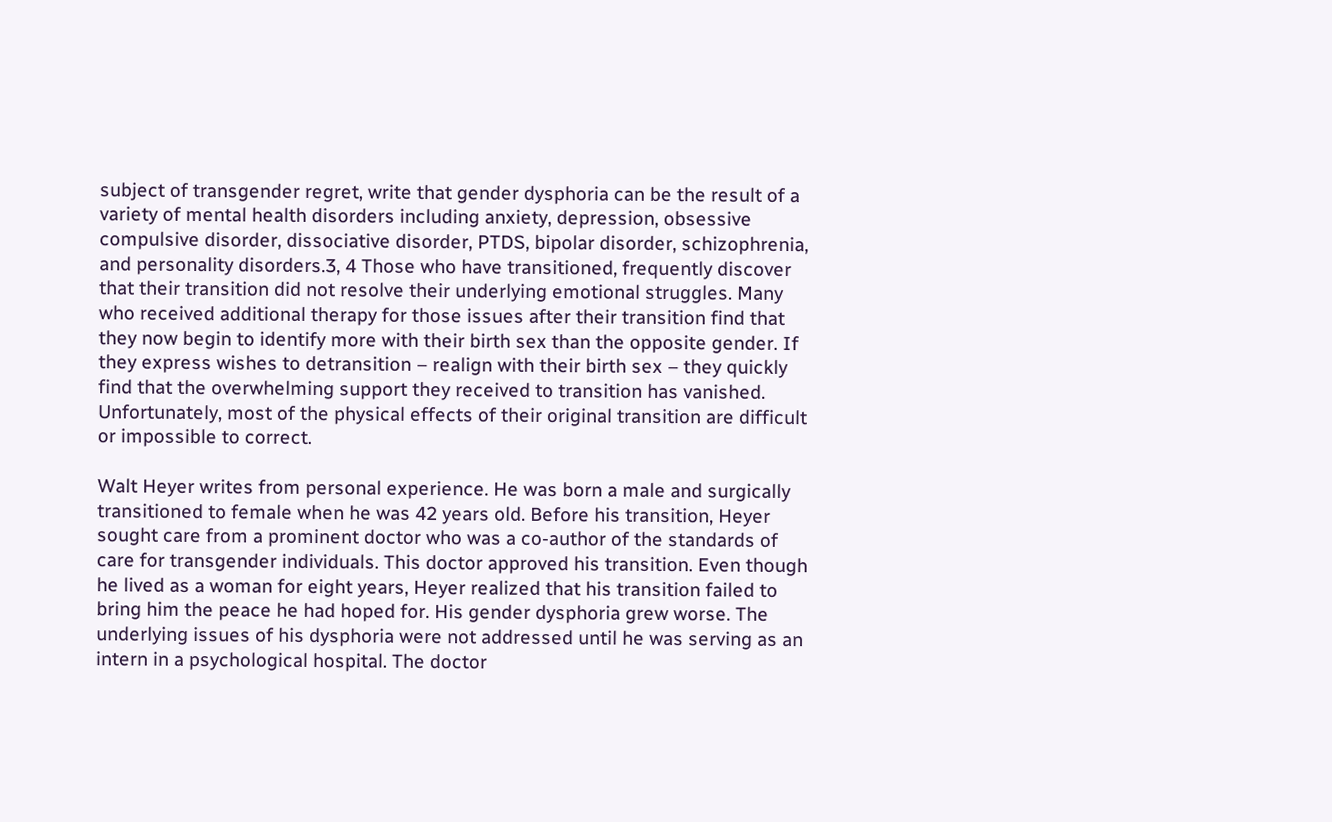subject of transgender regret, write that gender dysphoria can be the result of a variety of mental health disorders including anxiety, depression, obsessive compulsive disorder, dissociative disorder, PTDS, bipolar disorder, schizophrenia, and personality disorders.3, 4 Those who have transitioned, frequently discover that their transition did not resolve their underlying emotional struggles. Many who received additional therapy for those issues after their transition find that they now begin to identify more with their birth sex than the opposite gender. If they express wishes to detransition – realign with their birth sex – they quickly find that the overwhelming support they received to transition has vanished. Unfortunately, most of the physical effects of their original transition are difficult or impossible to correct.

Walt Heyer writes from personal experience. He was born a male and surgically transitioned to female when he was 42 years old. Before his transition, Heyer sought care from a prominent doctor who was a co-author of the standards of care for transgender individuals. This doctor approved his transition. Even though he lived as a woman for eight years, Heyer realized that his transition failed to bring him the peace he had hoped for. His gender dysphoria grew worse. The underlying issues of his dysphoria were not addressed until he was serving as an intern in a psychological hospital. The doctor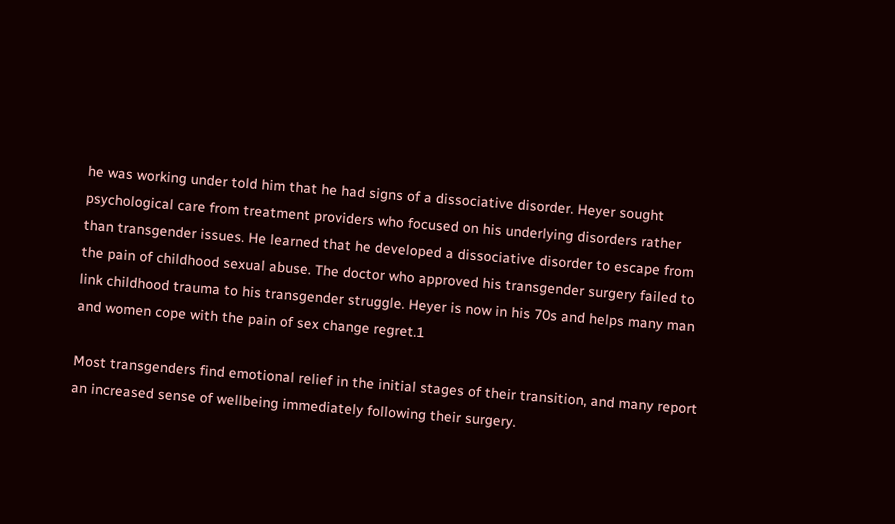he was working under told him that he had signs of a dissociative disorder. Heyer sought psychological care from treatment providers who focused on his underlying disorders rather than transgender issues. He learned that he developed a dissociative disorder to escape from the pain of childhood sexual abuse. The doctor who approved his transgender surgery failed to link childhood trauma to his transgender struggle. Heyer is now in his 70s and helps many man and women cope with the pain of sex change regret.1

Most transgenders find emotional relief in the initial stages of their transition, and many report an increased sense of wellbeing immediately following their surgery.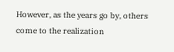However, as the years go by, others come to the realization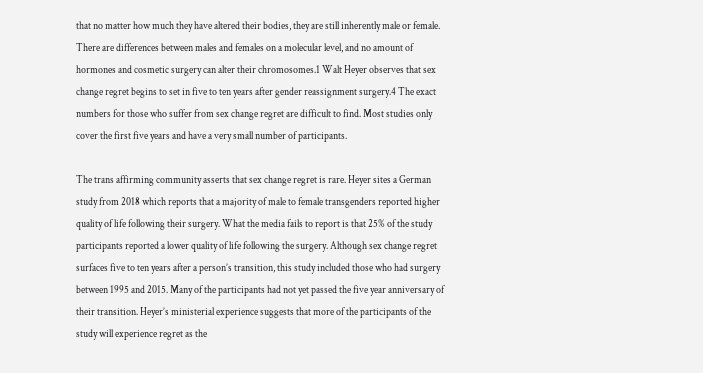that no matter how much they have altered their bodies, they are still inherently male or female. There are differences between males and females on a molecular level, and no amount of hormones and cosmetic surgery can alter their chromosomes.1 Walt Heyer observes that sex change regret begins to set in five to ten years after gender reassignment surgery.4 The exact numbers for those who suffer from sex change regret are difficult to find. Most studies only cover the first five years and have a very small number of participants.

The trans affirming community asserts that sex change regret is rare. Heyer sites a German study from 2018 which reports that a majority of male to female transgenders reported higher quality of life following their surgery. What the media fails to report is that 25% of the study participants reported a lower quality of life following the surgery. Although sex change regret surfaces five to ten years after a person’s transition, this study included those who had surgery between 1995 and 2015. Many of the participants had not yet passed the five year anniversary of their transition. Heyer’s ministerial experience suggests that more of the participants of the study will experience regret as the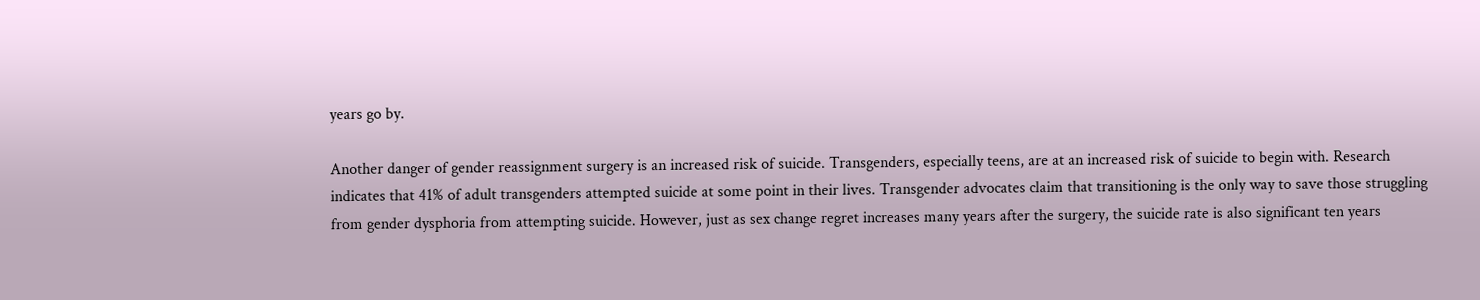years go by.

Another danger of gender reassignment surgery is an increased risk of suicide. Transgenders, especially teens, are at an increased risk of suicide to begin with. Research indicates that 41% of adult transgenders attempted suicide at some point in their lives. Transgender advocates claim that transitioning is the only way to save those struggling from gender dysphoria from attempting suicide. However, just as sex change regret increases many years after the surgery, the suicide rate is also significant ten years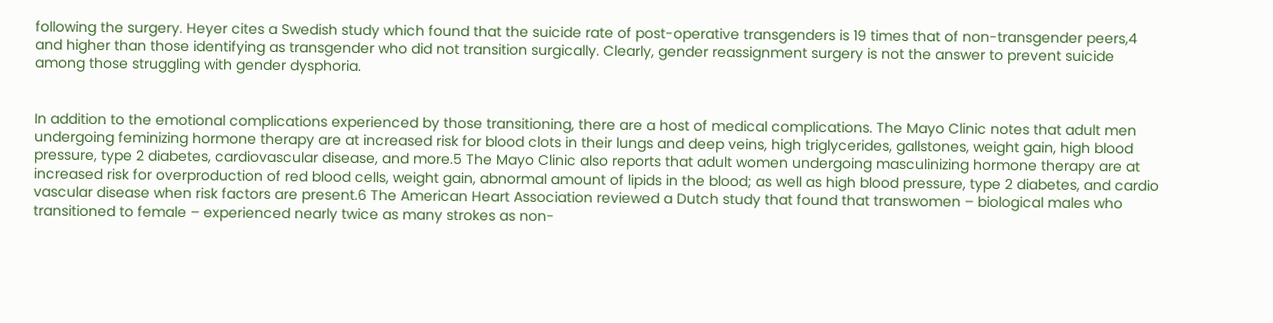following the surgery. Heyer cites a Swedish study which found that the suicide rate of post-operative transgenders is 19 times that of non-transgender peers,4 and higher than those identifying as transgender who did not transition surgically. Clearly, gender reassignment surgery is not the answer to prevent suicide among those struggling with gender dysphoria.


In addition to the emotional complications experienced by those transitioning, there are a host of medical complications. The Mayo Clinic notes that adult men undergoing feminizing hormone therapy are at increased risk for blood clots in their lungs and deep veins, high triglycerides, gallstones, weight gain, high blood pressure, type 2 diabetes, cardiovascular disease, and more.5 The Mayo Clinic also reports that adult women undergoing masculinizing hormone therapy are at increased risk for overproduction of red blood cells, weight gain, abnormal amount of lipids in the blood; as well as high blood pressure, type 2 diabetes, and cardio vascular disease when risk factors are present.6 The American Heart Association reviewed a Dutch study that found that transwomen – biological males who transitioned to female – experienced nearly twice as many strokes as non-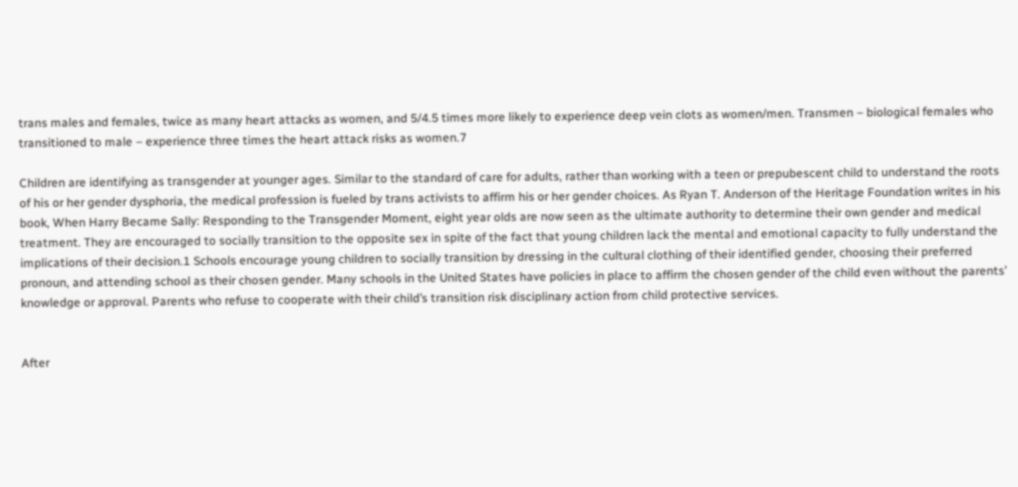trans males and females, twice as many heart attacks as women, and 5/4.5 times more likely to experience deep vein clots as women/men. Transmen – biological females who transitioned to male – experience three times the heart attack risks as women.7

Children are identifying as transgender at younger ages. Similar to the standard of care for adults, rather than working with a teen or prepubescent child to understand the roots of his or her gender dysphoria, the medical profession is fueled by trans activists to affirm his or her gender choices. As Ryan T. Anderson of the Heritage Foundation writes in his book, When Harry Became Sally: Responding to the Transgender Moment, eight year olds are now seen as the ultimate authority to determine their own gender and medical treatment. They are encouraged to socially transition to the opposite sex in spite of the fact that young children lack the mental and emotional capacity to fully understand the implications of their decision.1 Schools encourage young children to socially transition by dressing in the cultural clothing of their identified gender, choosing their preferred pronoun, and attending school as their chosen gender. Many schools in the United States have policies in place to affirm the chosen gender of the child even without the parents’ knowledge or approval. Parents who refuse to cooperate with their child’s transition risk disciplinary action from child protective services.


After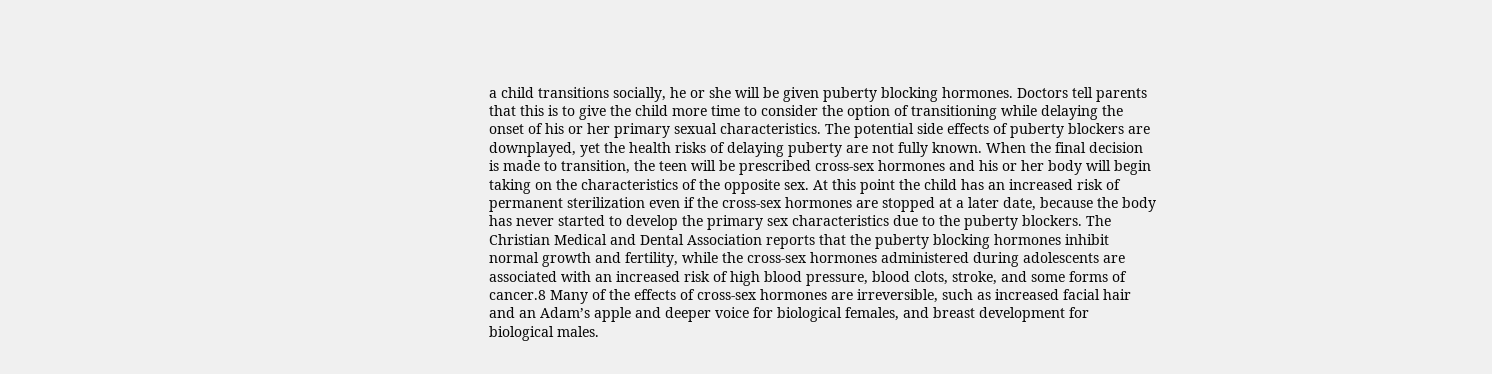a child transitions socially, he or she will be given puberty blocking hormones. Doctors tell parents that this is to give the child more time to consider the option of transitioning while delaying the onset of his or her primary sexual characteristics. The potential side effects of puberty blockers are downplayed, yet the health risks of delaying puberty are not fully known. When the final decision is made to transition, the teen will be prescribed cross-sex hormones and his or her body will begin taking on the characteristics of the opposite sex. At this point the child has an increased risk of permanent sterilization even if the cross-sex hormones are stopped at a later date, because the body has never started to develop the primary sex characteristics due to the puberty blockers. The Christian Medical and Dental Association reports that the puberty blocking hormones inhibit normal growth and fertility, while the cross-sex hormones administered during adolescents are associated with an increased risk of high blood pressure, blood clots, stroke, and some forms of cancer.8 Many of the effects of cross-sex hormones are irreversible, such as increased facial hair and an Adam’s apple and deeper voice for biological females, and breast development for biological males.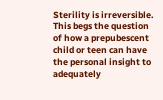Sterility is irreversible. This begs the question of how a prepubescent child or teen can have the personal insight to adequately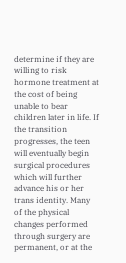determine if they are willing to risk hormone treatment at the cost of being unable to bear children later in life. If the transition progresses, the teen will eventually begin surgical procedures which will further advance his or her trans identity. Many of the physical changes performed through surgery are permanent, or at the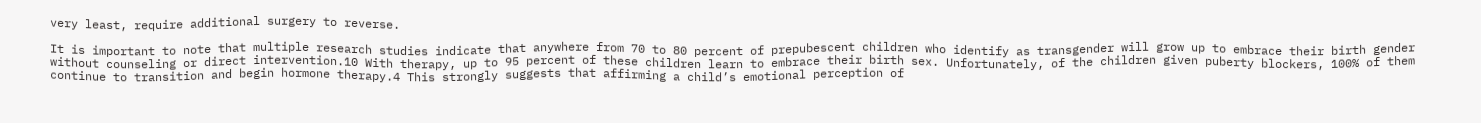very least, require additional surgery to reverse.

It is important to note that multiple research studies indicate that anywhere from 70 to 80 percent of prepubescent children who identify as transgender will grow up to embrace their birth gender without counseling or direct intervention.10 With therapy, up to 95 percent of these children learn to embrace their birth sex. Unfortunately, of the children given puberty blockers, 100% of them continue to transition and begin hormone therapy.4 This strongly suggests that affirming a child’s emotional perception of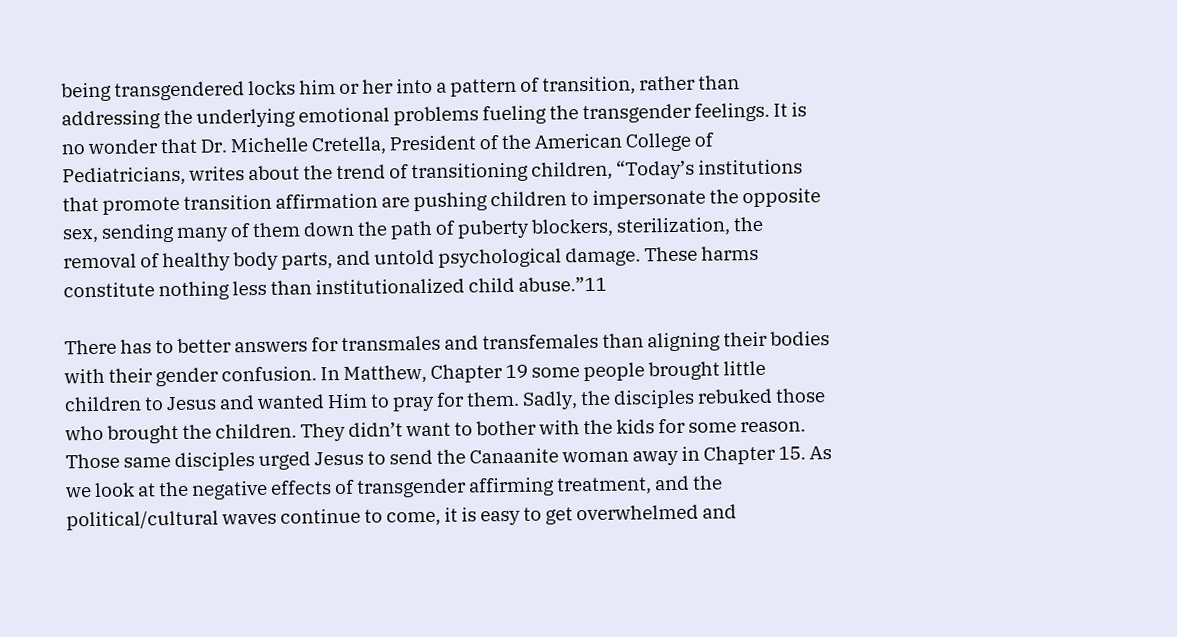being transgendered locks him or her into a pattern of transition, rather than addressing the underlying emotional problems fueling the transgender feelings. It is no wonder that Dr. Michelle Cretella, President of the American College of Pediatricians, writes about the trend of transitioning children, “Today’s institutions that promote transition affirmation are pushing children to impersonate the opposite sex, sending many of them down the path of puberty blockers, sterilization, the removal of healthy body parts, and untold psychological damage. These harms constitute nothing less than institutionalized child abuse.”11

There has to better answers for transmales and transfemales than aligning their bodies with their gender confusion. In Matthew, Chapter 19 some people brought little children to Jesus and wanted Him to pray for them. Sadly, the disciples rebuked those who brought the children. They didn’t want to bother with the kids for some reason. Those same disciples urged Jesus to send the Canaanite woman away in Chapter 15. As we look at the negative effects of transgender affirming treatment, and the political/cultural waves continue to come, it is easy to get overwhelmed and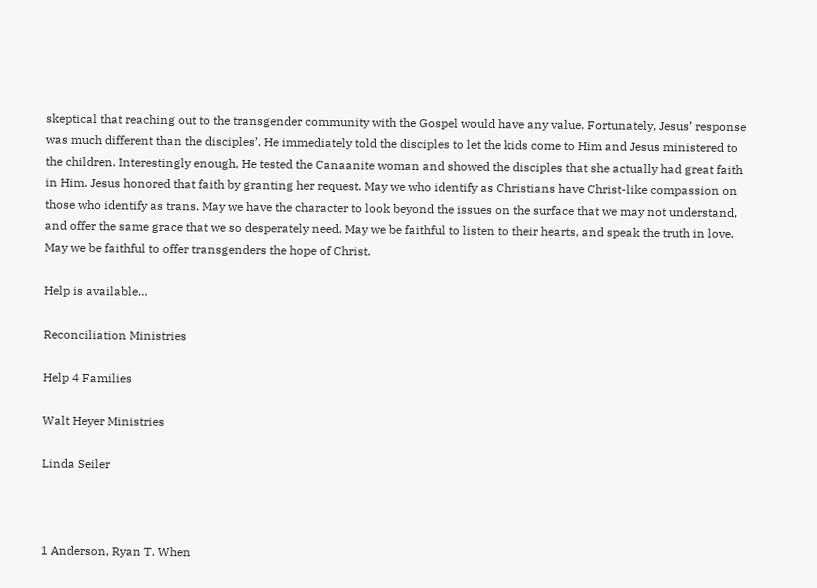skeptical that reaching out to the transgender community with the Gospel would have any value. Fortunately, Jesus’ response was much different than the disciples’. He immediately told the disciples to let the kids come to Him and Jesus ministered to the children. Interestingly enough, He tested the Canaanite woman and showed the disciples that she actually had great faith in Him. Jesus honored that faith by granting her request. May we who identify as Christians have Christ-like compassion on those who identify as trans. May we have the character to look beyond the issues on the surface that we may not understand, and offer the same grace that we so desperately need. May we be faithful to listen to their hearts, and speak the truth in love. May we be faithful to offer transgenders the hope of Christ.

Help is available…

Reconciliation Ministries

Help 4 Families

Walt Heyer Ministries

Linda Seiler



1 Anderson, Ryan T. When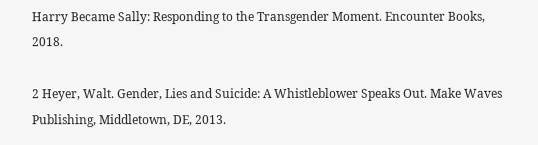Harry Became Sally: Responding to the Transgender Moment. Encounter Books, 2018.

2 Heyer, Walt. Gender, Lies and Suicide: A Whistleblower Speaks Out. Make Waves Publishing, Middletown, DE, 2013.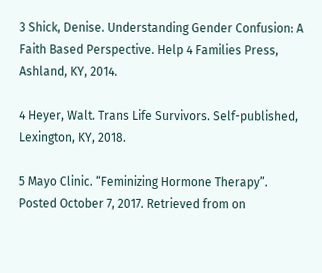3 Shick, Denise. Understanding Gender Confusion: A Faith Based Perspective. Help 4 Families Press, Ashland, KY, 2014.

4 Heyer, Walt. Trans Life Survivors. Self-published, Lexington, KY, 2018.

5 Mayo Clinic. “Feminizing Hormone Therapy”. Posted October 7, 2017. Retrieved from on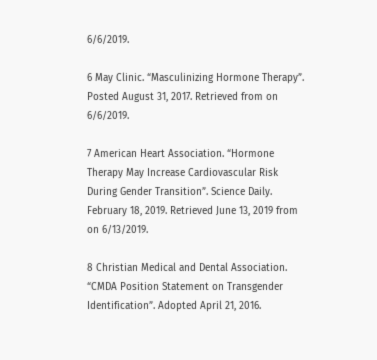6/6/2019.

6 May Clinic. “Masculinizing Hormone Therapy”. Posted August 31, 2017. Retrieved from on 6/6/2019.

7 American Heart Association. “Hormone Therapy May Increase Cardiovascular Risk During Gender Transition”. Science Daily. February 18, 2019. Retrieved June 13, 2019 from on 6/13/2019.

8 Christian Medical and Dental Association. “CMDA Position Statement on Transgender Identification”. Adopted April 21, 2016.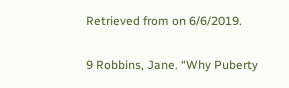Retrieved from on 6/6/2019.

9 Robbins, Jane. “Why Puberty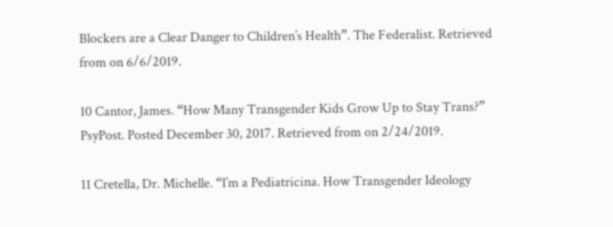Blockers are a Clear Danger to Children’s Health”. The Federalist. Retrieved from on 6/6/2019.

10 Cantor, James. “How Many Transgender Kids Grow Up to Stay Trans?” PsyPost. Posted December 30, 2017. Retrieved from on 2/24/2019.

11 Cretella, Dr. Michelle. “I’m a Pediatricina. How Transgender Ideology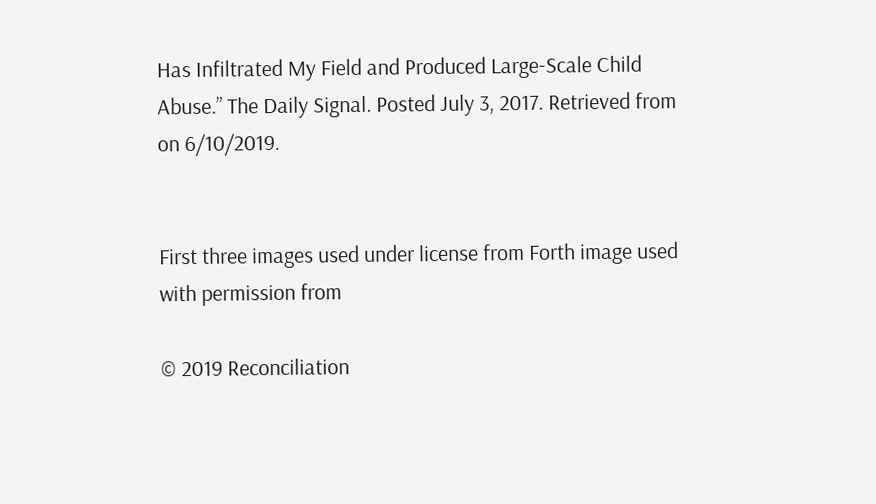Has Infiltrated My Field and Produced Large-Scale Child Abuse.” The Daily Signal. Posted July 3, 2017. Retrieved from on 6/10/2019.


First three images used under license from Forth image used with permission from

© 2019 Reconciliation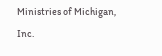Ministries of Michigan, Inc.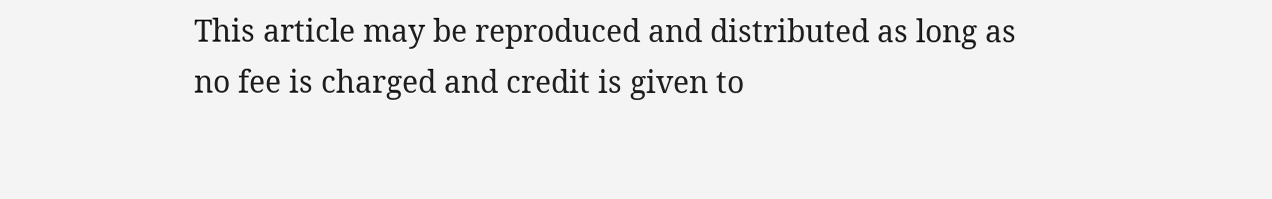This article may be reproduced and distributed as long as no fee is charged and credit is given to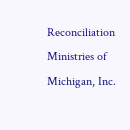Reconciliation Ministries of Michigan, Inc.